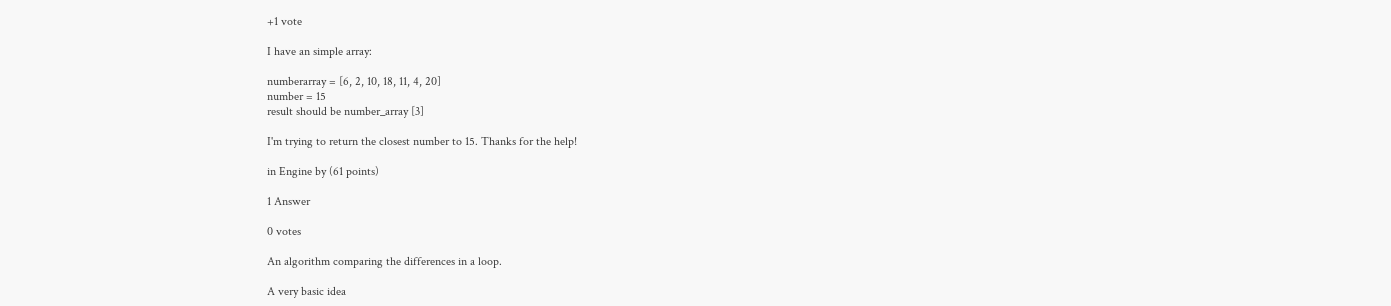+1 vote

I have an simple array:

numberarray = [6, 2, 10, 18, 11, 4, 20]
number = 15
result should be number_array [3]

I'm trying to return the closest number to 15. Thanks for the help!

in Engine by (61 points)

1 Answer

0 votes

An algorithm comparing the differences in a loop.

A very basic idea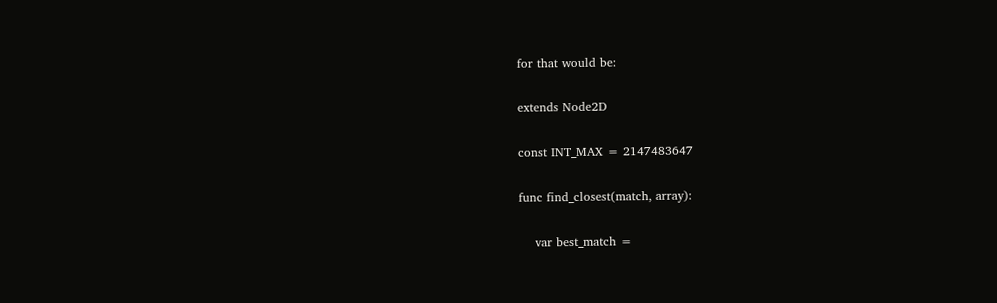for that would be:

extends Node2D

const INT_MAX = 2147483647

func find_closest(match, array):

    var best_match =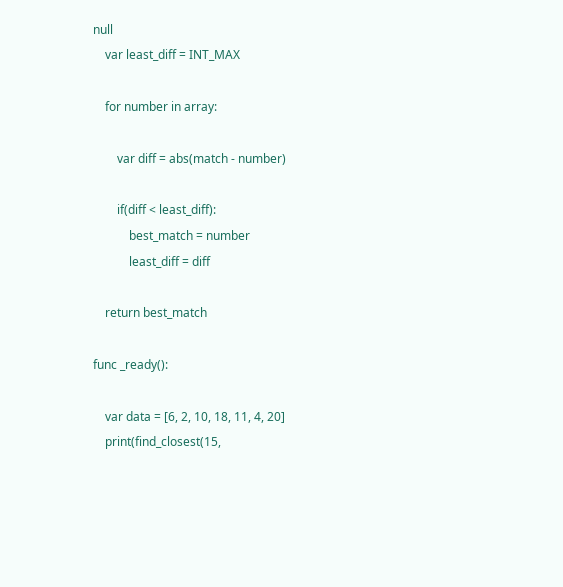null
    var least_diff = INT_MAX

    for number in array:

        var diff = abs(match - number)

        if(diff < least_diff):
            best_match = number
            least_diff = diff

    return best_match

func _ready():

    var data = [6, 2, 10, 18, 11, 4, 20]
    print(find_closest(15,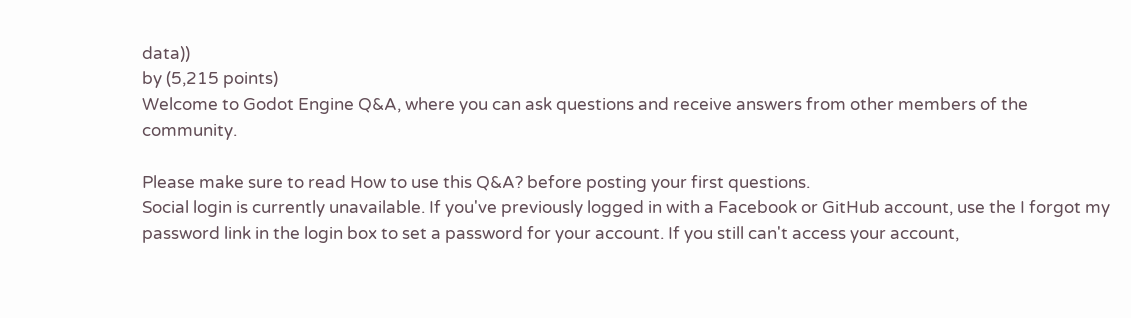data))
by (5,215 points)
Welcome to Godot Engine Q&A, where you can ask questions and receive answers from other members of the community.

Please make sure to read How to use this Q&A? before posting your first questions.
Social login is currently unavailable. If you've previously logged in with a Facebook or GitHub account, use the I forgot my password link in the login box to set a password for your account. If you still can't access your account,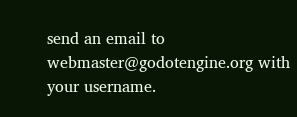send an email to webmaster@godotengine.org with your username.